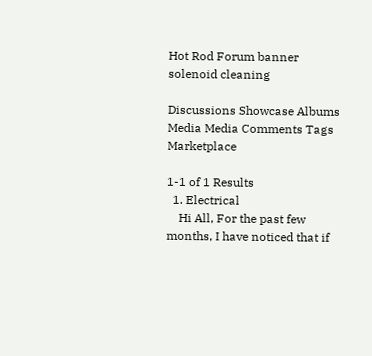Hot Rod Forum banner
solenoid cleaning

Discussions Showcase Albums Media Media Comments Tags Marketplace

1-1 of 1 Results
  1. Electrical
    Hi All, For the past few months, I have noticed that if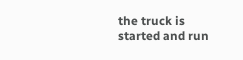the truck is started and run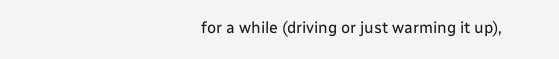for a while (driving or just warming it up),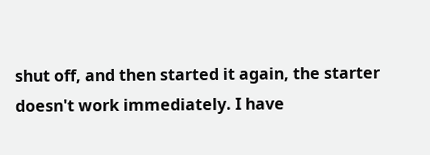shut off, and then started it again, the starter doesn't work immediately. I have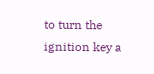to turn the ignition key a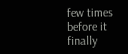few times before it finally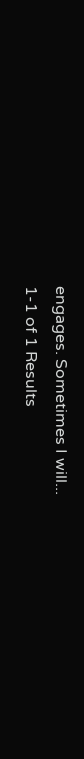engages. Sometimes I will...
1-1 of 1 Results